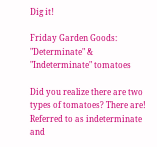Dig it!

Friday Garden Goods: "Determinate" & "Indeterminate" tomatoes

Did you realize there are two types of tomatoes? There are! Referred to as indeterminate and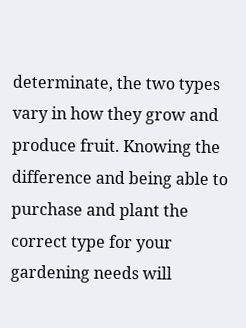determinate, the two types vary in how they grow and produce fruit. Knowing the difference and being able to purchase and plant the correct type for your gardening needs will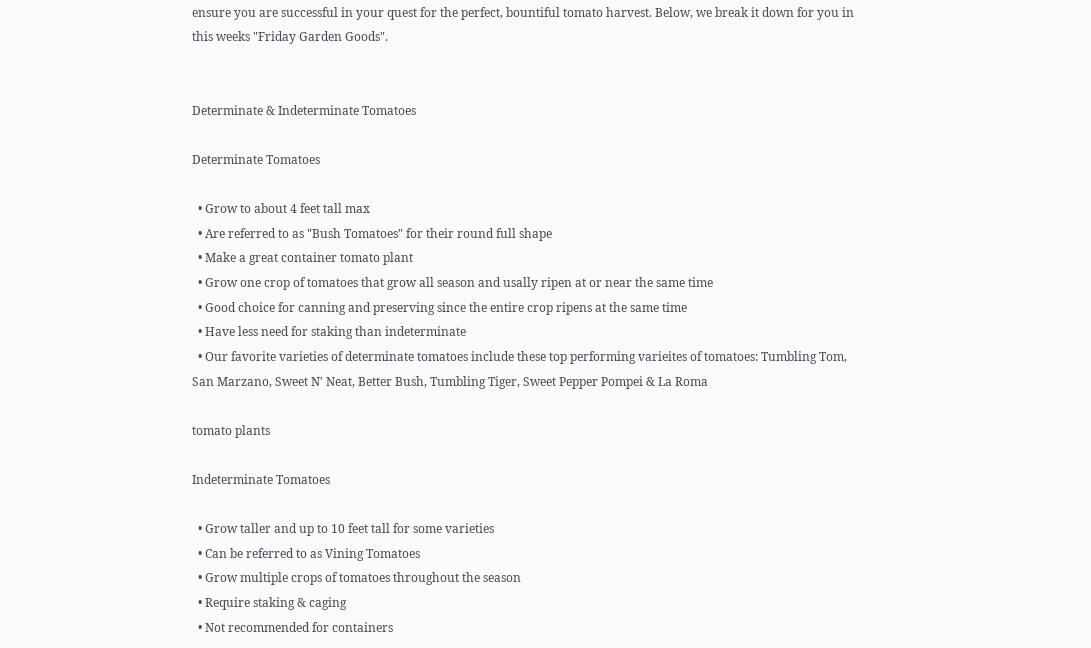ensure you are successful in your quest for the perfect, bountiful tomato harvest. Below, we break it down for you in this weeks "Friday Garden Goods".


Determinate & Indeterminate Tomatoes

Determinate Tomatoes

  • Grow to about 4 feet tall max
  • Are referred to as "Bush Tomatoes" for their round full shape
  • Make a great container tomato plant
  • Grow one crop of tomatoes that grow all season and usally ripen at or near the same time
  • Good choice for canning and preserving since the entire crop ripens at the same time
  • Have less need for staking than indeterminate
  • Our favorite varieties of determinate tomatoes include these top performing varieites of tomatoes: Tumbling Tom, San Marzano, Sweet N' Neat, Better Bush, Tumbling Tiger, Sweet Pepper Pompei & La Roma

tomato plants

Indeterminate Tomatoes

  • Grow taller and up to 10 feet tall for some varieties
  • Can be referred to as Vining Tomatoes
  • Grow multiple crops of tomatoes throughout the season
  • Require staking & caging
  • Not recommended for containers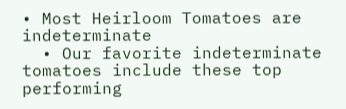• Most Heirloom Tomatoes are indeterminate
  • Our favorite indeterminate tomatoes include these top performing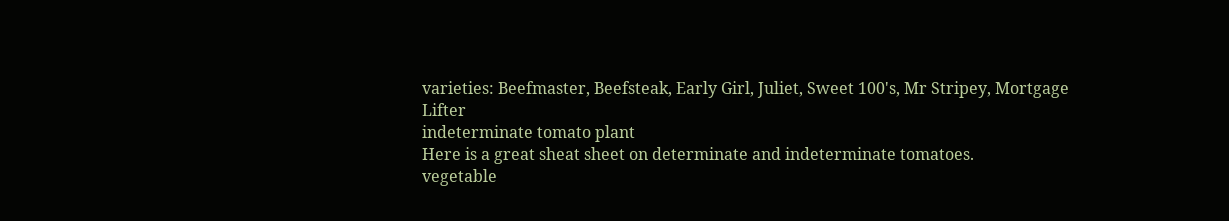varieties: Beefmaster, Beefsteak, Early Girl, Juliet, Sweet 100's, Mr Stripey, Mortgage Lifter
indeterminate tomato plant
Here is a great sheat sheet on determinate and indeterminate tomatoes.
vegetable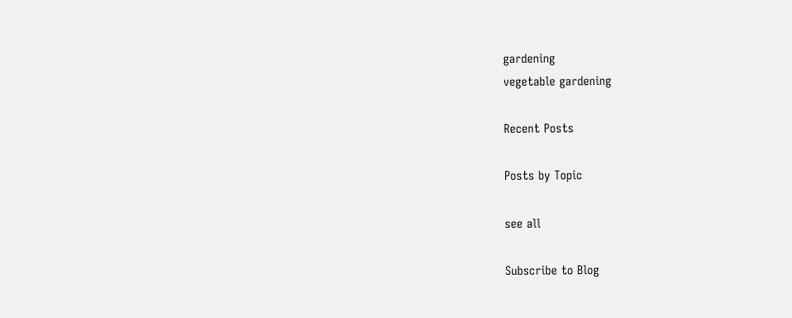gardening
vegetable gardening

Recent Posts

Posts by Topic

see all

Subscribe to Blog